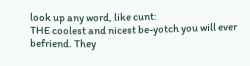look up any word, like cunt:
THE coolest and nicest be-yotch you will ever befriend. They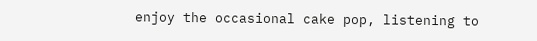enjoy the occasional cake pop, listening to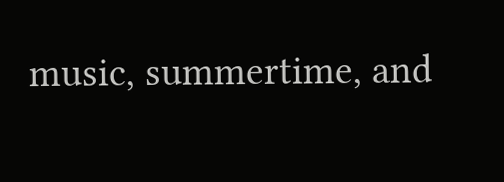music, summertime, and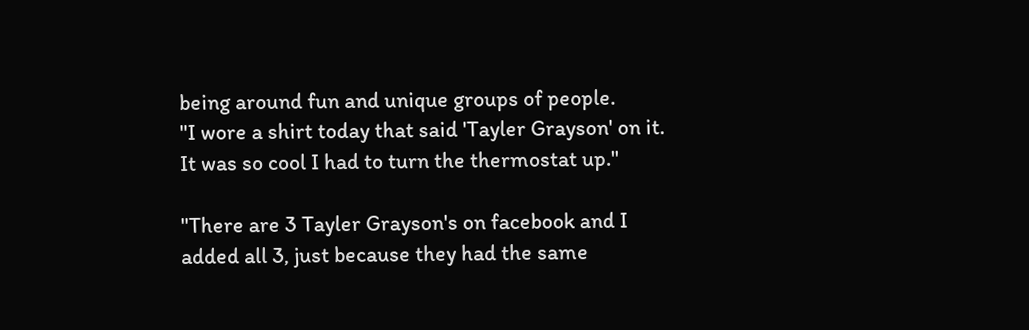being around fun and unique groups of people.
"I wore a shirt today that said 'Tayler Grayson' on it. It was so cool I had to turn the thermostat up."

"There are 3 Tayler Grayson's on facebook and I added all 3, just because they had the same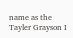name as the Tayler Grayson I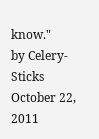know."
by Celery-Sticks October 22, 2011